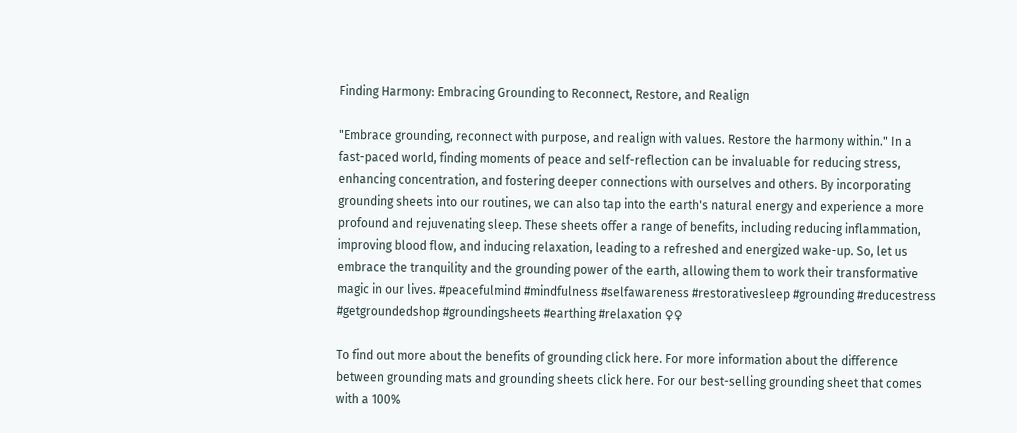Finding Harmony: Embracing Grounding to Reconnect, Restore, and Realign

"Embrace grounding, reconnect with purpose, and realign with values. Restore the harmony within." In a fast-paced world, finding moments of peace and self-reflection can be invaluable for reducing stress, enhancing concentration, and fostering deeper connections with ourselves and others. By incorporating grounding sheets into our routines, we can also tap into the earth's natural energy and experience a more profound and rejuvenating sleep. These sheets offer a range of benefits, including reducing inflammation, improving blood flow, and inducing relaxation, leading to a refreshed and energized wake-up. So, let us embrace the tranquility and the grounding power of the earth, allowing them to work their transformative magic in our lives. #peacefulmind #mindfulness #selfawareness #restorativesleep #grounding #reducestress #getgroundedshop #groundingsheets #earthing #relaxation ♀♀

To find out more about the benefits of grounding click here. For more information about the difference between grounding mats and grounding sheets click here. For our best-selling grounding sheet that comes with a 100%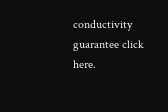conductivity guarantee click here.